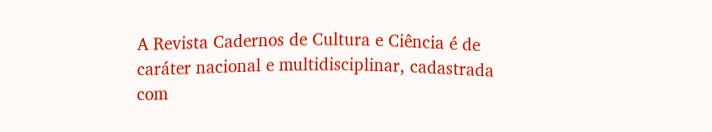A Revista Cadernos de Cultura e Ciência é de caráter nacional e multidisciplinar, cadastrada com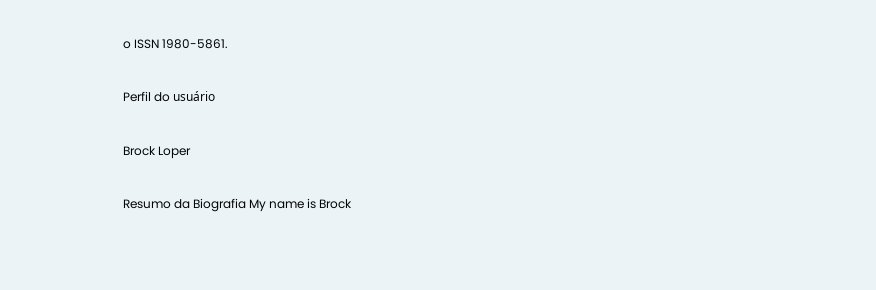o ISSN 1980-5861.

Perfil do usuário

Brock Loper

Resumo da Biografia My name is Brock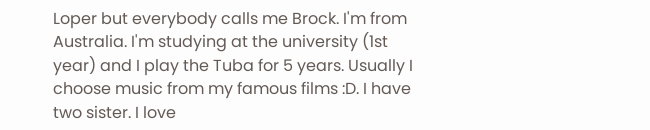Loper but everybody calls me Brock. I'm from Australia. I'm studying at the university (1st year) and I play the Tuba for 5 years. Usually I choose music from my famous films :D. I have two sister. I love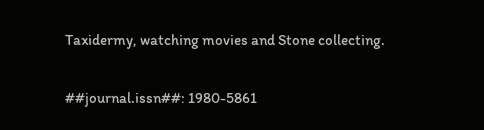Taxidermy, watching movies and Stone collecting.

##journal.issn##: 1980-5861